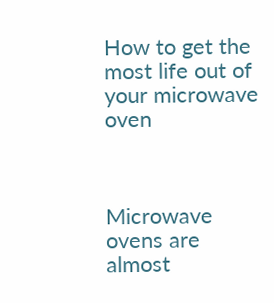How to get the most life out of your microwave oven



Microwave ovens are almost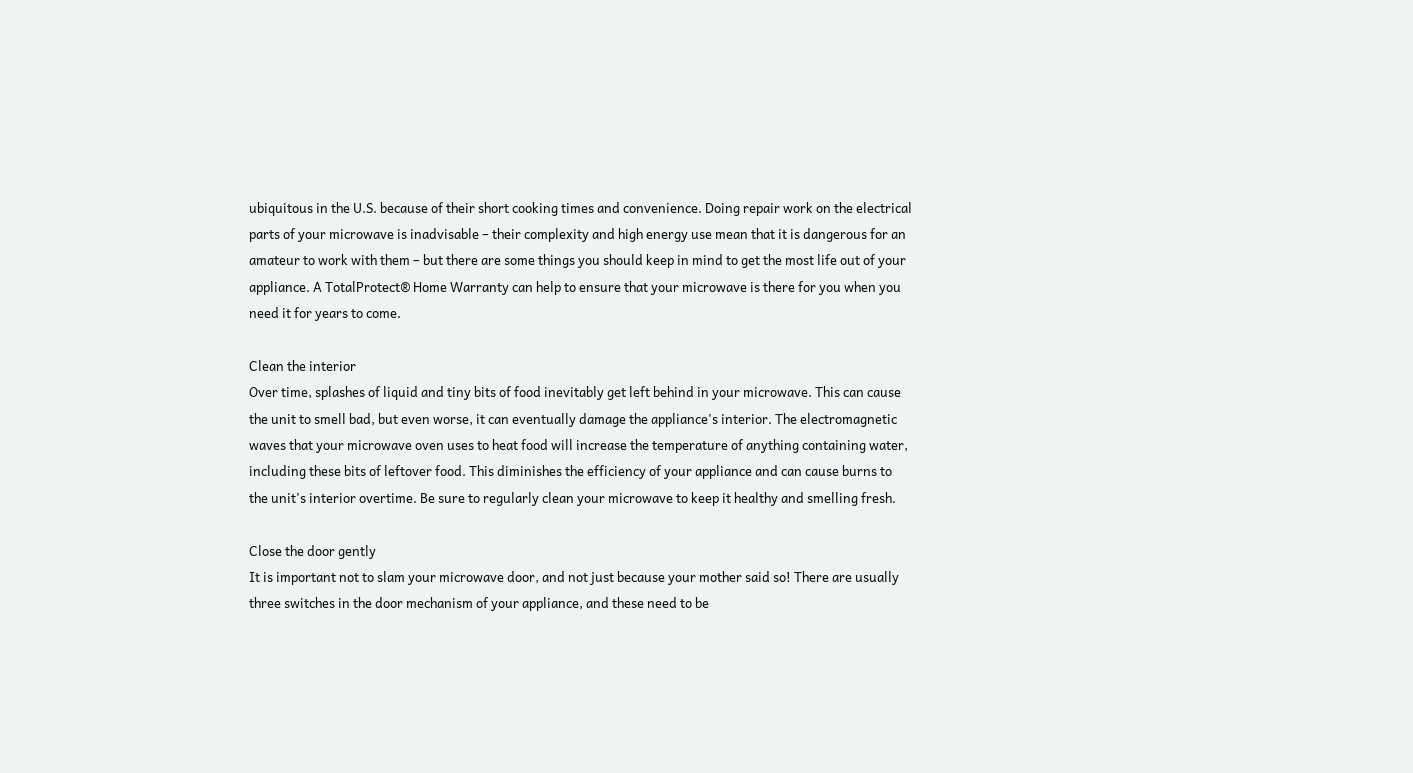ubiquitous in the U.S. because of their short cooking times and convenience. Doing repair work on the electrical parts of your microwave is inadvisable – their complexity and high energy use mean that it is dangerous for an amateur to work with them – but there are some things you should keep in mind to get the most life out of your appliance. A TotalProtect® Home Warranty can help to ensure that your microwave is there for you when you need it for years to come.

Clean the interior
Over time, splashes of liquid and tiny bits of food inevitably get left behind in your microwave. This can cause the unit to smell bad, but even worse, it can eventually damage the appliance's interior. The electromagnetic waves that your microwave oven uses to heat food will increase the temperature of anything containing water, including these bits of leftover food. This diminishes the efficiency of your appliance and can cause burns to the unit's interior overtime. Be sure to regularly clean your microwave to keep it healthy and smelling fresh.

Close the door gently
It is important not to slam your microwave door, and not just because your mother said so! There are usually three switches in the door mechanism of your appliance, and these need to be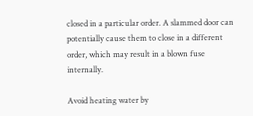closed in a particular order. A slammed door can potentially cause them to close in a different order, which may result in a blown fuse internally.

Avoid heating water by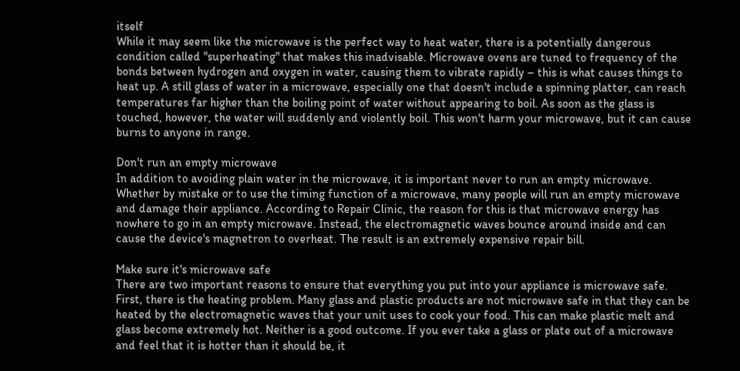itself
While it may seem like the microwave is the perfect way to heat water, there is a potentially dangerous condition called "superheating" that makes this inadvisable. Microwave ovens are tuned to frequency of the bonds between hydrogen and oxygen in water, causing them to vibrate rapidly – this is what causes things to heat up. A still glass of water in a microwave, especially one that doesn't include a spinning platter, can reach temperatures far higher than the boiling point of water without appearing to boil. As soon as the glass is touched, however, the water will suddenly and violently boil. This won't harm your microwave, but it can cause burns to anyone in range.

Don't run an empty microwave
In addition to avoiding plain water in the microwave, it is important never to run an empty microwave. Whether by mistake or to use the timing function of a microwave, many people will run an empty microwave and damage their appliance. According to Repair Clinic, the reason for this is that microwave energy has nowhere to go in an empty microwave. Instead, the electromagnetic waves bounce around inside and can cause the device's magnetron to overheat. The result is an extremely expensive repair bill.

Make sure it's microwave safe
There are two important reasons to ensure that everything you put into your appliance is microwave safe. First, there is the heating problem. Many glass and plastic products are not microwave safe in that they can be heated by the electromagnetic waves that your unit uses to cook your food. This can make plastic melt and glass become extremely hot. Neither is a good outcome. If you ever take a glass or plate out of a microwave and feel that it is hotter than it should be, it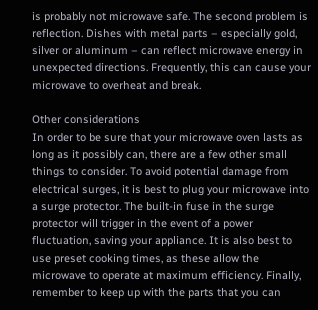is probably not microwave safe. The second problem is reflection. Dishes with metal parts – especially gold, silver or aluminum – can reflect microwave energy in unexpected directions. Frequently, this can cause your microwave to overheat and break.

Other considerations
In order to be sure that your microwave oven lasts as long as it possibly can, there are a few other small things to consider. To avoid potential damage from electrical surges, it is best to plug your microwave into a surge protector. The built-in fuse in the surge protector will trigger in the event of a power fluctuation, saving your appliance. It is also best to use preset cooking times, as these allow the microwave to operate at maximum efficiency. Finally, remember to keep up with the parts that you can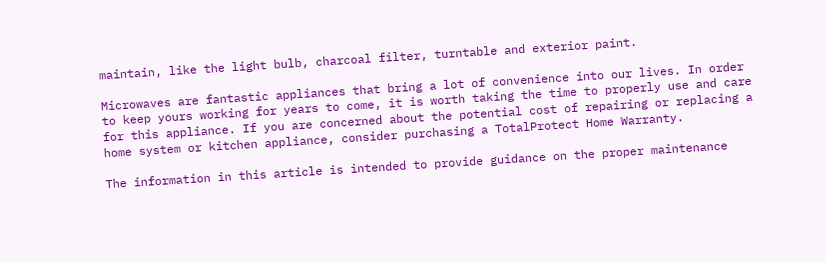maintain, like the light bulb, charcoal filter, turntable and exterior paint.

Microwaves are fantastic appliances that bring a lot of convenience into our lives. In order to keep yours working for years to come, it is worth taking the time to properly use and care for this appliance. If you are concerned about the potential cost of repairing or replacing a home system or kitchen appliance, consider purchasing a TotalProtect Home Warranty.

The information in this article is intended to provide guidance on the proper maintenance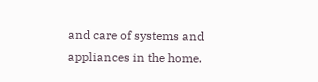and care of systems and appliances in the home.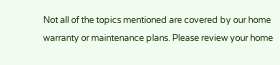Not all of the topics mentioned are covered by our home warranty or maintenance plans. Please review your home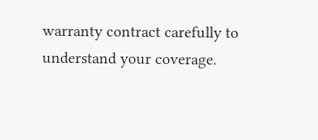warranty contract carefully to understand your coverage.